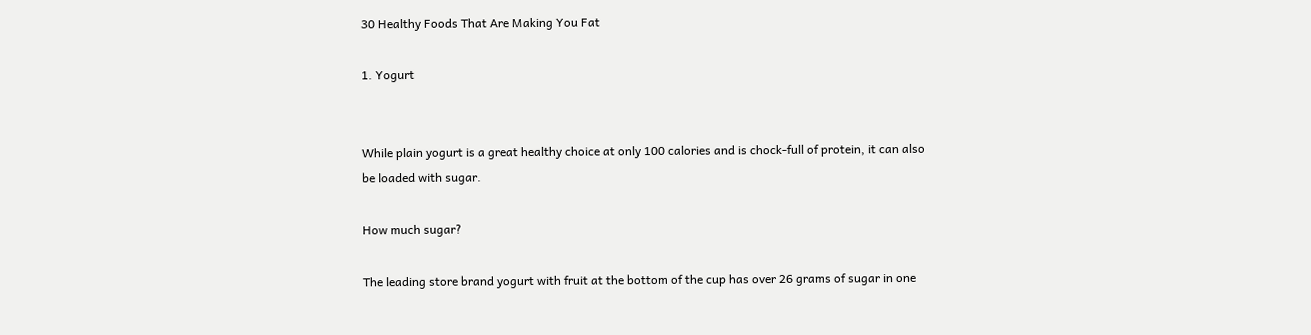30 Healthy Foods That Are Making You Fat

1. Yogurt


While plain yogurt is a great healthy choice at only 100 calories and is chock-full of protein, it can also be loaded with sugar.

How much sugar?

The leading store brand yogurt with fruit at the bottom of the cup has over 26 grams of sugar in one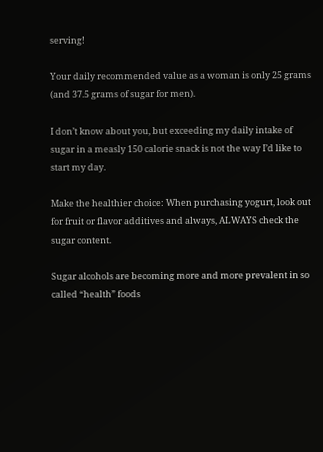serving!

Your daily recommended value as a woman is only 25 grams (and 37.5 grams of sugar for men).

I don’t know about you, but exceeding my daily intake of sugar in a measly 150 calorie snack is not the way I’d like to start my day.

Make the healthier choice: When purchasing yogurt, look out for fruit or flavor additives and always, ALWAYS check the sugar content.

Sugar alcohols are becoming more and more prevalent in so called “health” foods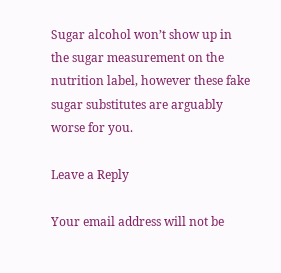Sugar alcohol won’t show up in the sugar measurement on the nutrition label, however these fake sugar substitutes are arguably worse for you.

Leave a Reply

Your email address will not be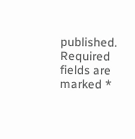published. Required fields are marked *